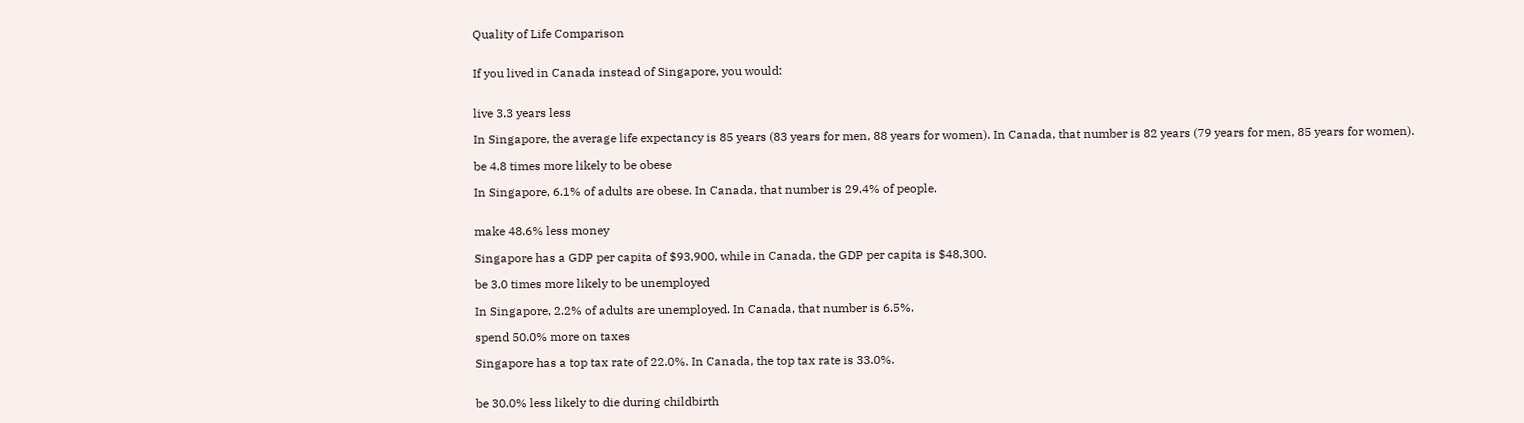Quality of Life Comparison


If you lived in Canada instead of Singapore, you would:


live 3.3 years less

In Singapore, the average life expectancy is 85 years (83 years for men, 88 years for women). In Canada, that number is 82 years (79 years for men, 85 years for women).

be 4.8 times more likely to be obese

In Singapore, 6.1% of adults are obese. In Canada, that number is 29.4% of people.


make 48.6% less money

Singapore has a GDP per capita of $93,900, while in Canada, the GDP per capita is $48,300.

be 3.0 times more likely to be unemployed

In Singapore, 2.2% of adults are unemployed. In Canada, that number is 6.5%.

spend 50.0% more on taxes

Singapore has a top tax rate of 22.0%. In Canada, the top tax rate is 33.0%.


be 30.0% less likely to die during childbirth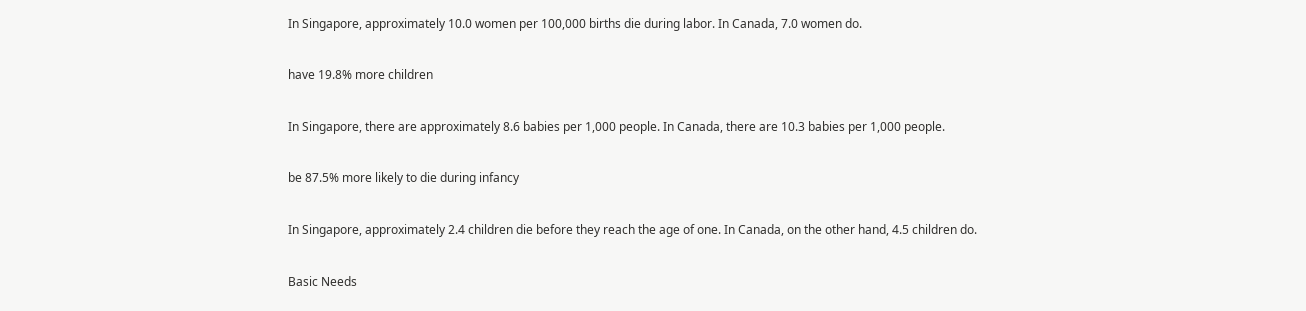In Singapore, approximately 10.0 women per 100,000 births die during labor. In Canada, 7.0 women do.

have 19.8% more children

In Singapore, there are approximately 8.6 babies per 1,000 people. In Canada, there are 10.3 babies per 1,000 people.

be 87.5% more likely to die during infancy

In Singapore, approximately 2.4 children die before they reach the age of one. In Canada, on the other hand, 4.5 children do.

Basic Needs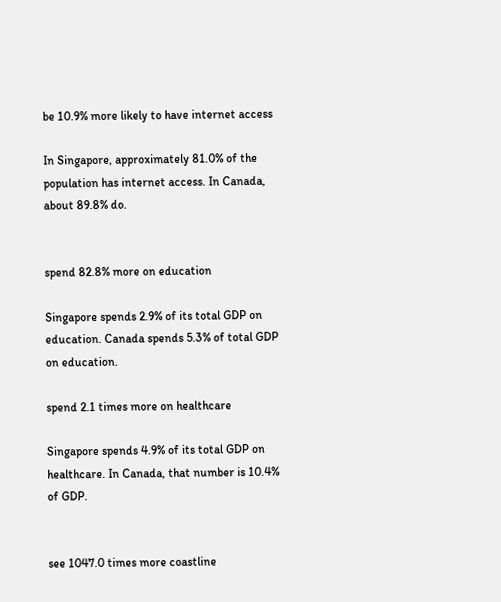be 10.9% more likely to have internet access

In Singapore, approximately 81.0% of the population has internet access. In Canada, about 89.8% do.


spend 82.8% more on education

Singapore spends 2.9% of its total GDP on education. Canada spends 5.3% of total GDP on education.

spend 2.1 times more on healthcare

Singapore spends 4.9% of its total GDP on healthcare. In Canada, that number is 10.4% of GDP.


see 1047.0 times more coastline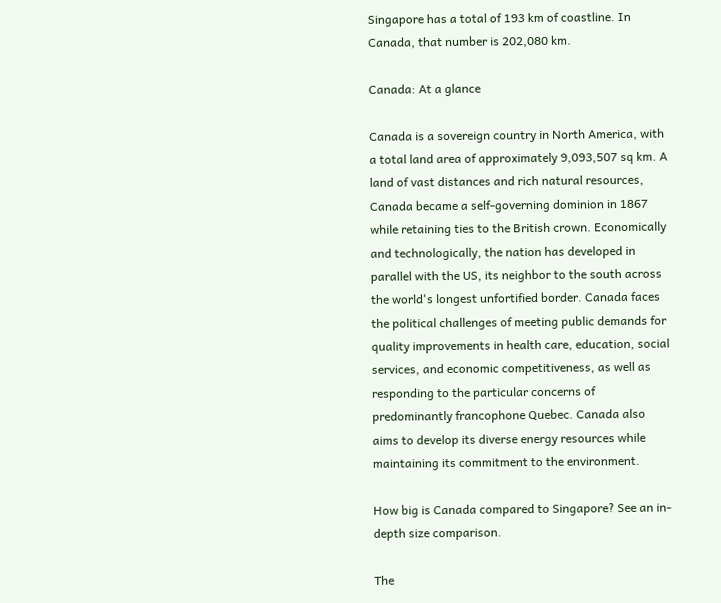Singapore has a total of 193 km of coastline. In Canada, that number is 202,080 km.

Canada: At a glance

Canada is a sovereign country in North America, with a total land area of approximately 9,093,507 sq km. A land of vast distances and rich natural resources, Canada became a self-governing dominion in 1867 while retaining ties to the British crown. Economically and technologically, the nation has developed in parallel with the US, its neighbor to the south across the world's longest unfortified border. Canada faces the political challenges of meeting public demands for quality improvements in health care, education, social services, and economic competitiveness, as well as responding to the particular concerns of predominantly francophone Quebec. Canada also aims to develop its diverse energy resources while maintaining its commitment to the environment.

How big is Canada compared to Singapore? See an in-depth size comparison.

The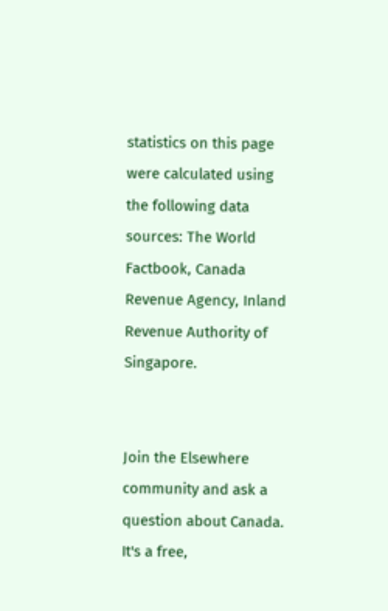statistics on this page were calculated using the following data sources: The World Factbook, Canada Revenue Agency, Inland Revenue Authority of Singapore.


Join the Elsewhere community and ask a question about Canada. It's a free,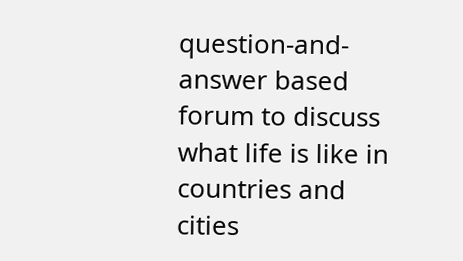question-and-answer based forum to discuss what life is like in countries and cities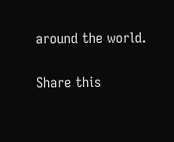around the world.

Share this